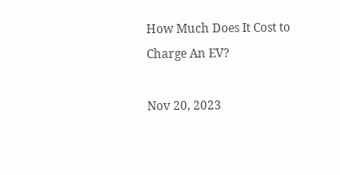How Much Does It Cost to Charge An EV?

Nov 20, 2023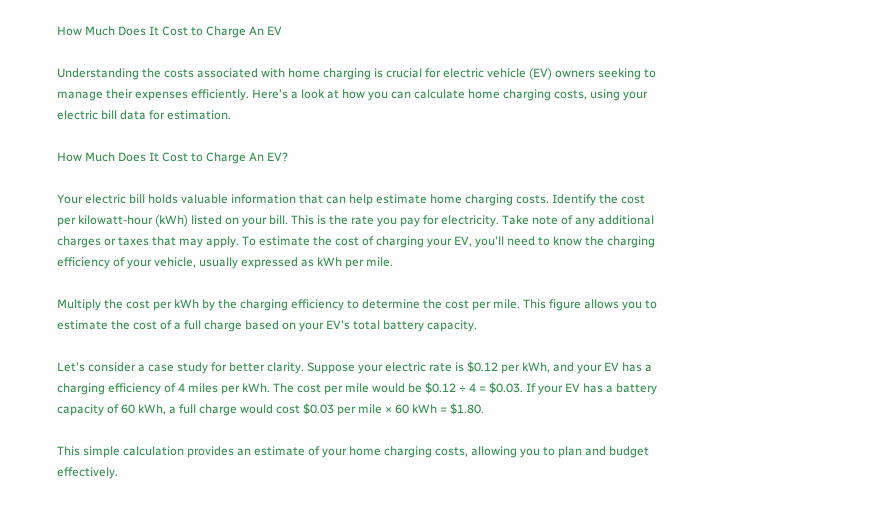How Much Does It Cost to Charge An EV

Understanding the costs associated with home charging is crucial for electric vehicle (EV) owners seeking to manage their expenses efficiently. Here's a look at how you can calculate home charging costs, using your electric bill data for estimation.

How Much Does It Cost to Charge An EV?

Your electric bill holds valuable information that can help estimate home charging costs. Identify the cost per kilowatt-hour (kWh) listed on your bill. This is the rate you pay for electricity. Take note of any additional charges or taxes that may apply. To estimate the cost of charging your EV, you'll need to know the charging efficiency of your vehicle, usually expressed as kWh per mile.

Multiply the cost per kWh by the charging efficiency to determine the cost per mile. This figure allows you to estimate the cost of a full charge based on your EV's total battery capacity.

Let's consider a case study for better clarity. Suppose your electric rate is $0.12 per kWh, and your EV has a charging efficiency of 4 miles per kWh. The cost per mile would be $0.12 ÷ 4 = $0.03. If your EV has a battery capacity of 60 kWh, a full charge would cost $0.03 per mile × 60 kWh = $1.80.

This simple calculation provides an estimate of your home charging costs, allowing you to plan and budget effectively.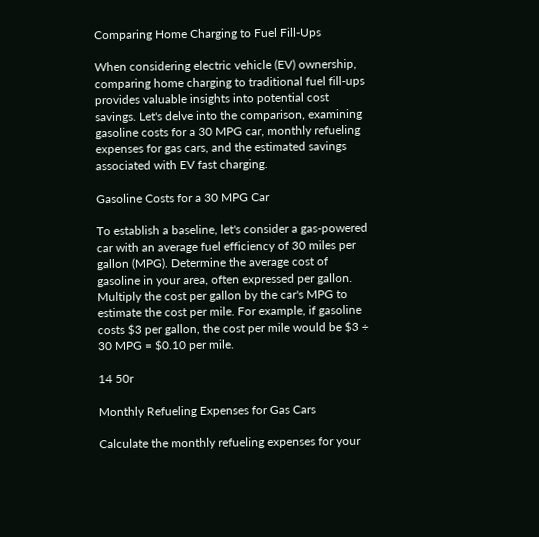Comparing Home Charging to Fuel Fill-Ups

When considering electric vehicle (EV) ownership, comparing home charging to traditional fuel fill-ups provides valuable insights into potential cost savings. Let's delve into the comparison, examining gasoline costs for a 30 MPG car, monthly refueling expenses for gas cars, and the estimated savings associated with EV fast charging.

Gasoline Costs for a 30 MPG Car

To establish a baseline, let's consider a gas-powered car with an average fuel efficiency of 30 miles per gallon (MPG). Determine the average cost of gasoline in your area, often expressed per gallon. Multiply the cost per gallon by the car's MPG to estimate the cost per mile. For example, if gasoline costs $3 per gallon, the cost per mile would be $3 ÷ 30 MPG = $0.10 per mile.

14 50r

Monthly Refueling Expenses for Gas Cars

Calculate the monthly refueling expenses for your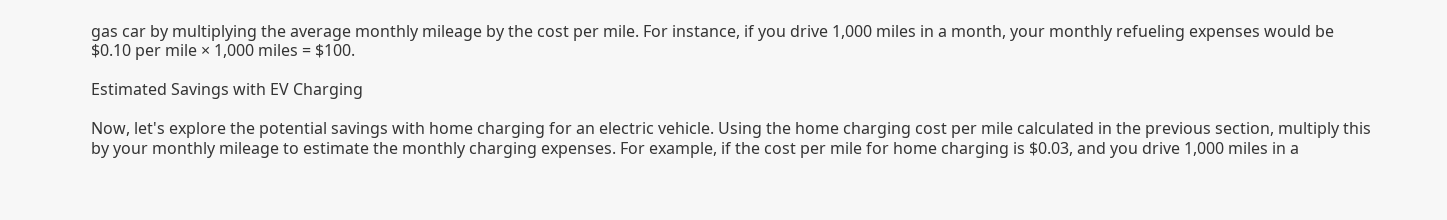gas car by multiplying the average monthly mileage by the cost per mile. For instance, if you drive 1,000 miles in a month, your monthly refueling expenses would be $0.10 per mile × 1,000 miles = $100.

Estimated Savings with EV Charging

Now, let's explore the potential savings with home charging for an electric vehicle. Using the home charging cost per mile calculated in the previous section, multiply this by your monthly mileage to estimate the monthly charging expenses. For example, if the cost per mile for home charging is $0.03, and you drive 1,000 miles in a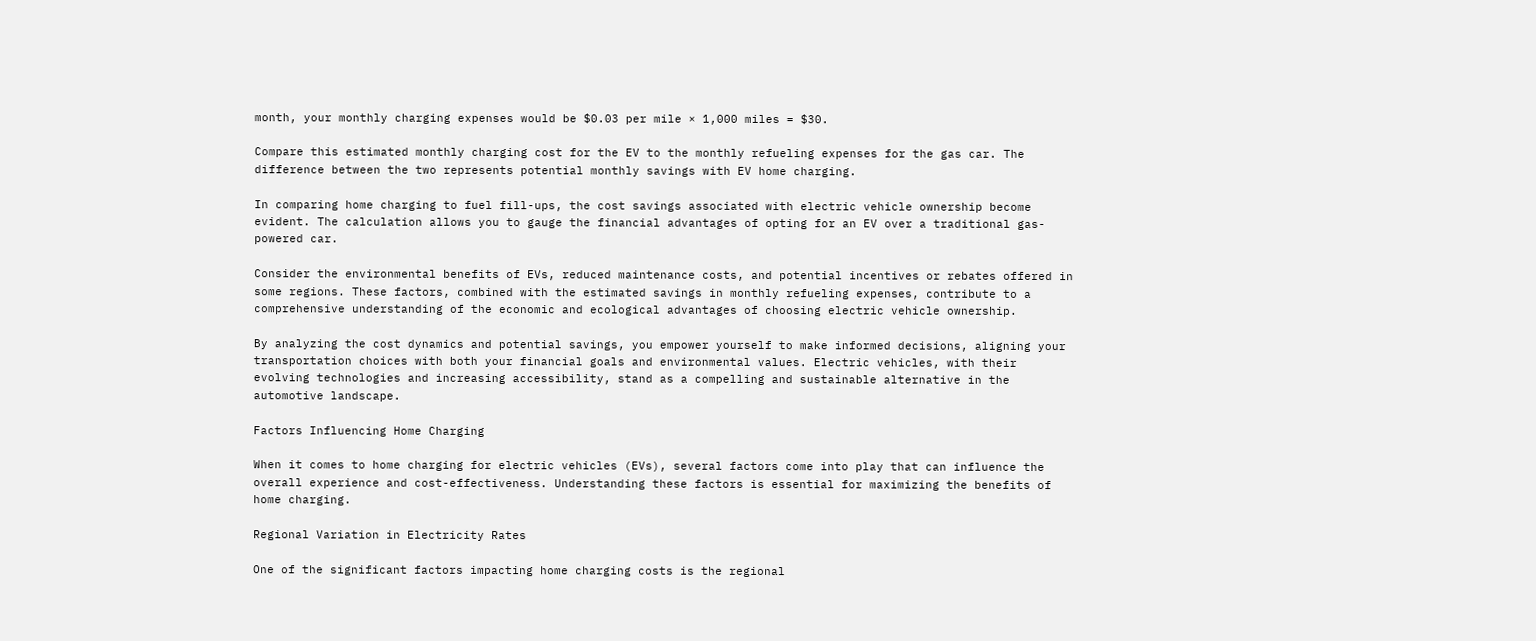month, your monthly charging expenses would be $0.03 per mile × 1,000 miles = $30.

Compare this estimated monthly charging cost for the EV to the monthly refueling expenses for the gas car. The difference between the two represents potential monthly savings with EV home charging.

In comparing home charging to fuel fill-ups, the cost savings associated with electric vehicle ownership become evident. The calculation allows you to gauge the financial advantages of opting for an EV over a traditional gas-powered car.

Consider the environmental benefits of EVs, reduced maintenance costs, and potential incentives or rebates offered in some regions. These factors, combined with the estimated savings in monthly refueling expenses, contribute to a comprehensive understanding of the economic and ecological advantages of choosing electric vehicle ownership.

By analyzing the cost dynamics and potential savings, you empower yourself to make informed decisions, aligning your transportation choices with both your financial goals and environmental values. Electric vehicles, with their evolving technologies and increasing accessibility, stand as a compelling and sustainable alternative in the automotive landscape.

Factors Influencing Home Charging

When it comes to home charging for electric vehicles (EVs), several factors come into play that can influence the overall experience and cost-effectiveness. Understanding these factors is essential for maximizing the benefits of home charging.

Regional Variation in Electricity Rates

One of the significant factors impacting home charging costs is the regional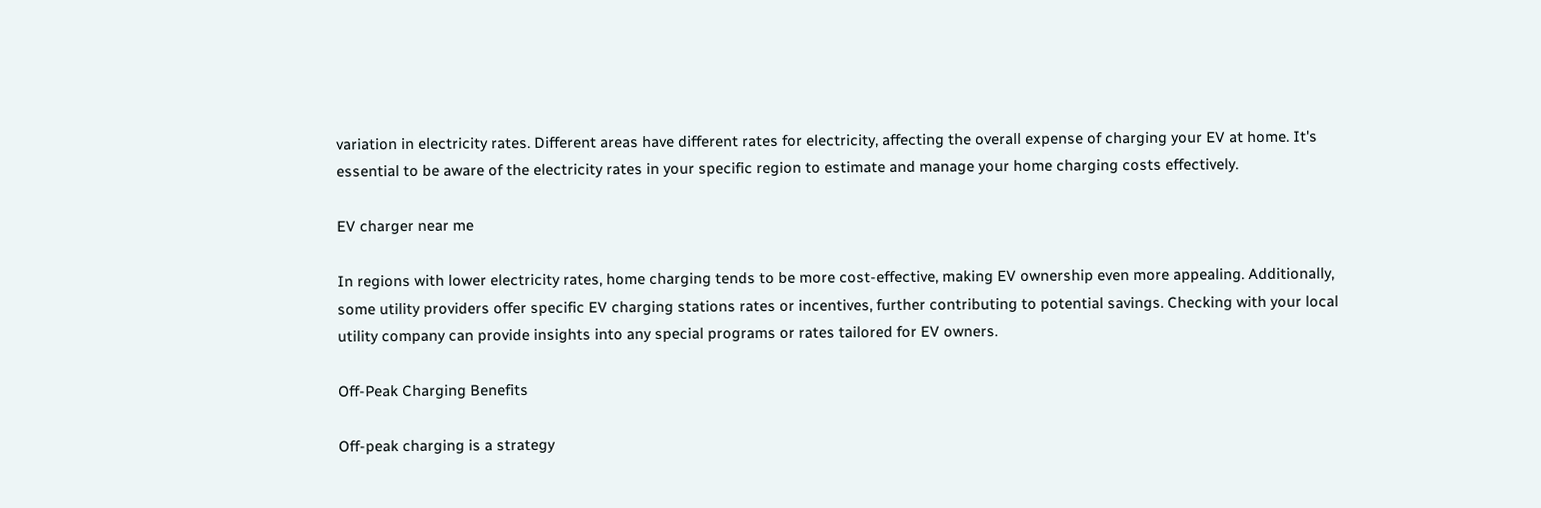variation in electricity rates. Different areas have different rates for electricity, affecting the overall expense of charging your EV at home. It's essential to be aware of the electricity rates in your specific region to estimate and manage your home charging costs effectively.

EV charger near me

In regions with lower electricity rates, home charging tends to be more cost-effective, making EV ownership even more appealing. Additionally, some utility providers offer specific EV charging stations rates or incentives, further contributing to potential savings. Checking with your local utility company can provide insights into any special programs or rates tailored for EV owners.

Off-Peak Charging Benefits

Off-peak charging is a strategy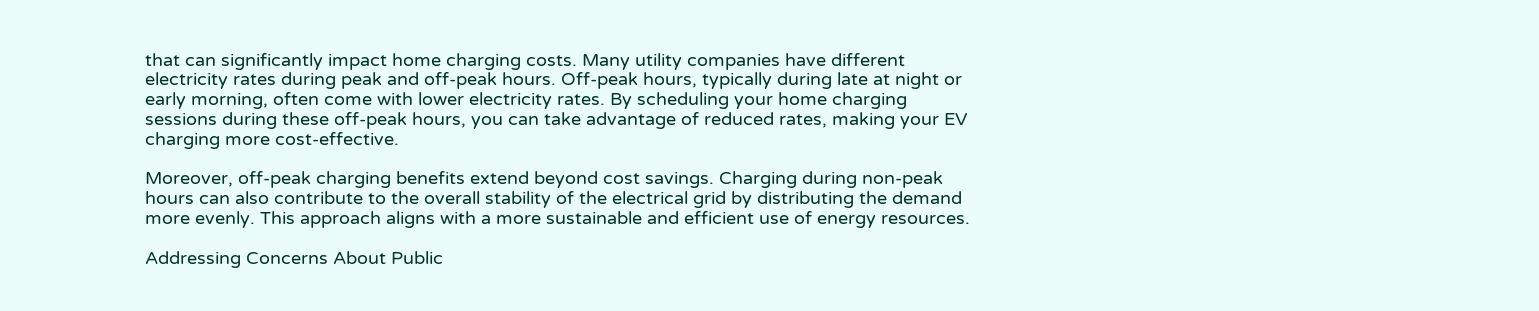that can significantly impact home charging costs. Many utility companies have different electricity rates during peak and off-peak hours. Off-peak hours, typically during late at night or early morning, often come with lower electricity rates. By scheduling your home charging sessions during these off-peak hours, you can take advantage of reduced rates, making your EV charging more cost-effective.

Moreover, off-peak charging benefits extend beyond cost savings. Charging during non-peak hours can also contribute to the overall stability of the electrical grid by distributing the demand more evenly. This approach aligns with a more sustainable and efficient use of energy resources.

Addressing Concerns About Public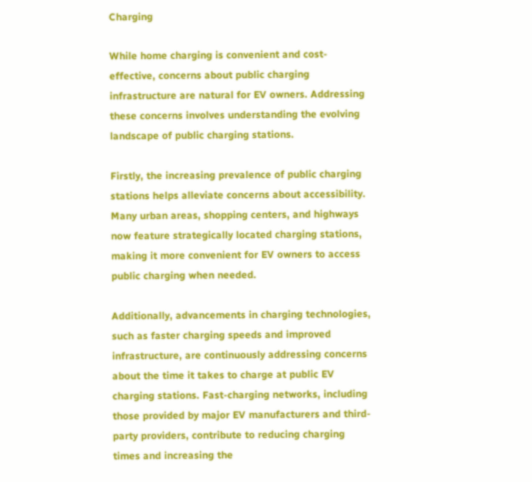Charging

While home charging is convenient and cost-effective, concerns about public charging infrastructure are natural for EV owners. Addressing these concerns involves understanding the evolving landscape of public charging stations.

Firstly, the increasing prevalence of public charging stations helps alleviate concerns about accessibility. Many urban areas, shopping centers, and highways now feature strategically located charging stations, making it more convenient for EV owners to access public charging when needed.

Additionally, advancements in charging technologies, such as faster charging speeds and improved infrastructure, are continuously addressing concerns about the time it takes to charge at public EV charging stations. Fast-charging networks, including those provided by major EV manufacturers and third-party providers, contribute to reducing charging times and increasing the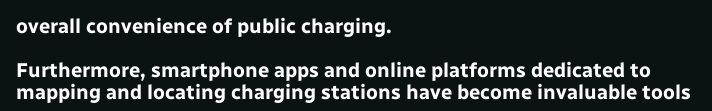overall convenience of public charging.

Furthermore, smartphone apps and online platforms dedicated to mapping and locating charging stations have become invaluable tools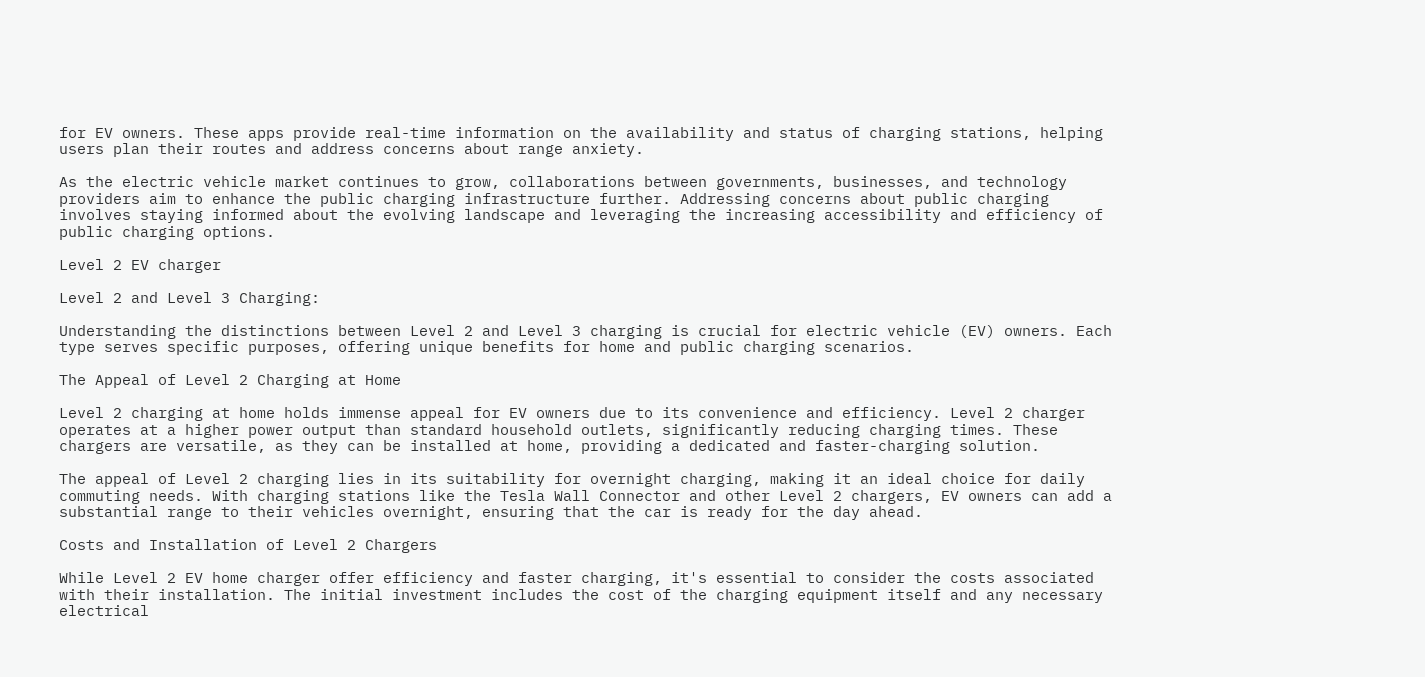for EV owners. These apps provide real-time information on the availability and status of charging stations, helping users plan their routes and address concerns about range anxiety.

As the electric vehicle market continues to grow, collaborations between governments, businesses, and technology providers aim to enhance the public charging infrastructure further. Addressing concerns about public charging involves staying informed about the evolving landscape and leveraging the increasing accessibility and efficiency of public charging options.

Level 2 EV charger

Level 2 and Level 3 Charging:

Understanding the distinctions between Level 2 and Level 3 charging is crucial for electric vehicle (EV) owners. Each type serves specific purposes, offering unique benefits for home and public charging scenarios.

The Appeal of Level 2 Charging at Home

Level 2 charging at home holds immense appeal for EV owners due to its convenience and efficiency. Level 2 charger operates at a higher power output than standard household outlets, significantly reducing charging times. These chargers are versatile, as they can be installed at home, providing a dedicated and faster-charging solution.

The appeal of Level 2 charging lies in its suitability for overnight charging, making it an ideal choice for daily commuting needs. With charging stations like the Tesla Wall Connector and other Level 2 chargers, EV owners can add a substantial range to their vehicles overnight, ensuring that the car is ready for the day ahead.

Costs and Installation of Level 2 Chargers

While Level 2 EV home charger offer efficiency and faster charging, it's essential to consider the costs associated with their installation. The initial investment includes the cost of the charging equipment itself and any necessary electrical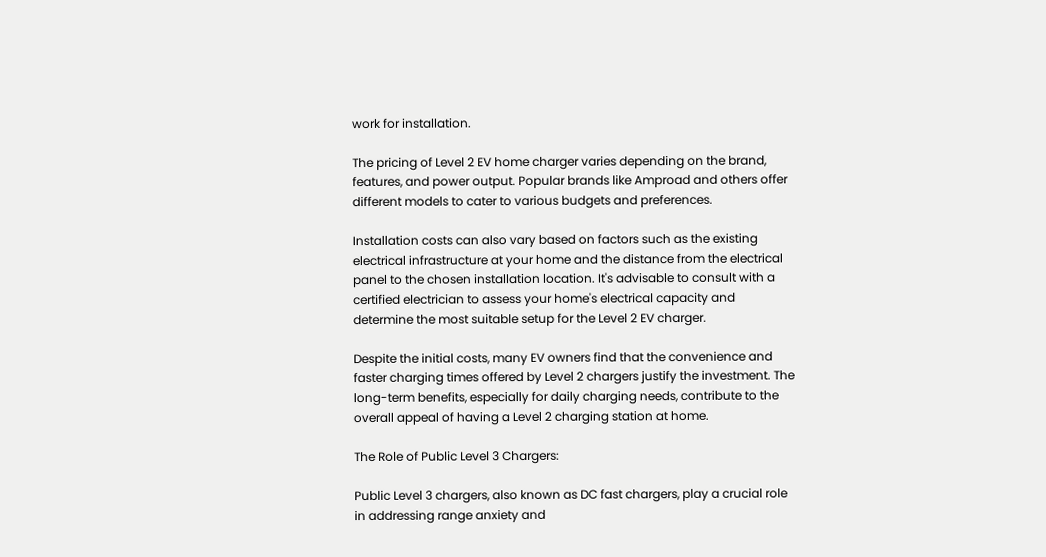work for installation.

The pricing of Level 2 EV home charger varies depending on the brand, features, and power output. Popular brands like Amproad and others offer different models to cater to various budgets and preferences.

Installation costs can also vary based on factors such as the existing electrical infrastructure at your home and the distance from the electrical panel to the chosen installation location. It's advisable to consult with a certified electrician to assess your home's electrical capacity and determine the most suitable setup for the Level 2 EV charger.

Despite the initial costs, many EV owners find that the convenience and faster charging times offered by Level 2 chargers justify the investment. The long-term benefits, especially for daily charging needs, contribute to the overall appeal of having a Level 2 charging station at home.

The Role of Public Level 3 Chargers:

Public Level 3 chargers, also known as DC fast chargers, play a crucial role in addressing range anxiety and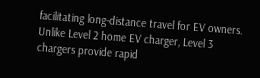facilitating long-distance travel for EV owners. Unlike Level 2 home EV charger, Level 3 chargers provide rapid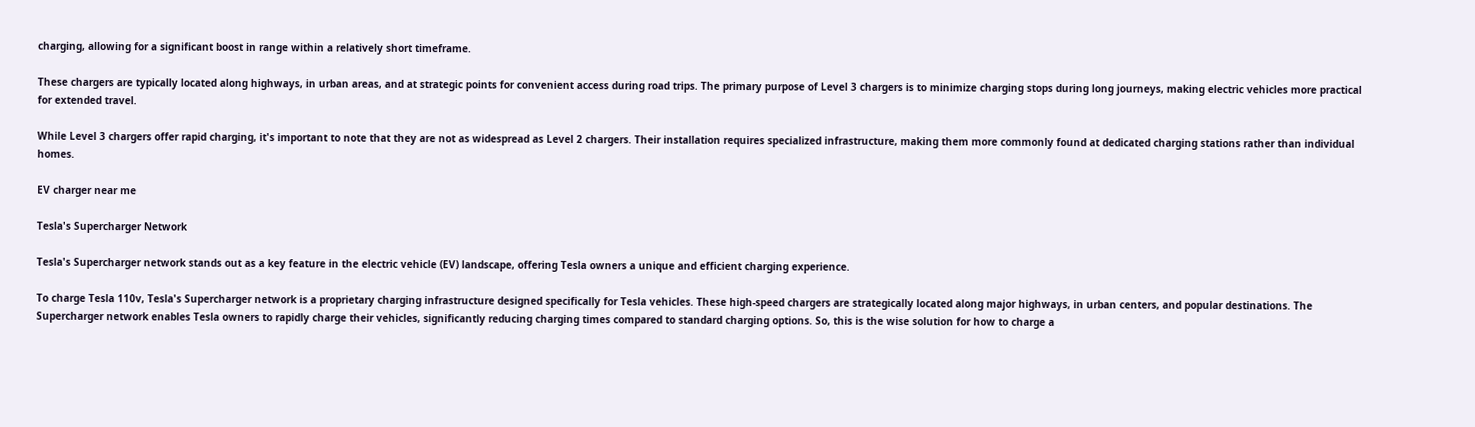charging, allowing for a significant boost in range within a relatively short timeframe.

These chargers are typically located along highways, in urban areas, and at strategic points for convenient access during road trips. The primary purpose of Level 3 chargers is to minimize charging stops during long journeys, making electric vehicles more practical for extended travel.

While Level 3 chargers offer rapid charging, it's important to note that they are not as widespread as Level 2 chargers. Their installation requires specialized infrastructure, making them more commonly found at dedicated charging stations rather than individual homes.

EV charger near me

Tesla's Supercharger Network

Tesla's Supercharger network stands out as a key feature in the electric vehicle (EV) landscape, offering Tesla owners a unique and efficient charging experience.

To charge Tesla 110v, Tesla's Supercharger network is a proprietary charging infrastructure designed specifically for Tesla vehicles. These high-speed chargers are strategically located along major highways, in urban centers, and popular destinations. The Supercharger network enables Tesla owners to rapidly charge their vehicles, significantly reducing charging times compared to standard charging options. So, this is the wise solution for how to charge a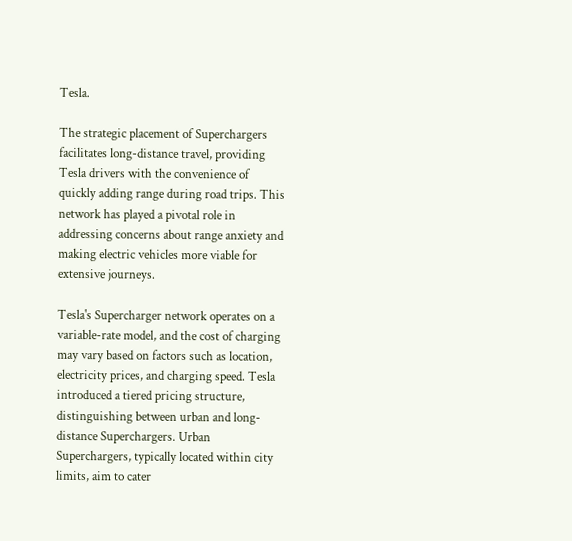Tesla.

The strategic placement of Superchargers facilitates long-distance travel, providing Tesla drivers with the convenience of quickly adding range during road trips. This network has played a pivotal role in addressing concerns about range anxiety and making electric vehicles more viable for extensive journeys.

Tesla's Supercharger network operates on a variable-rate model, and the cost of charging may vary based on factors such as location, electricity prices, and charging speed. Tesla introduced a tiered pricing structure, distinguishing between urban and long-distance Superchargers. Urban Superchargers, typically located within city limits, aim to cater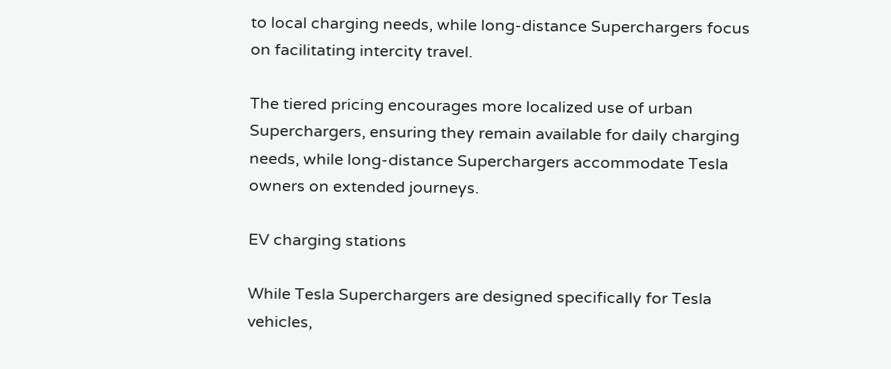to local charging needs, while long-distance Superchargers focus on facilitating intercity travel.

The tiered pricing encourages more localized use of urban Superchargers, ensuring they remain available for daily charging needs, while long-distance Superchargers accommodate Tesla owners on extended journeys.

EV charging stations

While Tesla Superchargers are designed specifically for Tesla vehicles,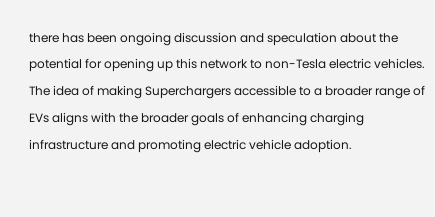there has been ongoing discussion and speculation about the potential for opening up this network to non-Tesla electric vehicles. The idea of making Superchargers accessible to a broader range of EVs aligns with the broader goals of enhancing charging infrastructure and promoting electric vehicle adoption.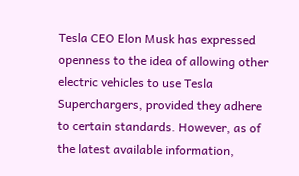Tesla CEO Elon Musk has expressed openness to the idea of allowing other electric vehicles to use Tesla Superchargers, provided they adhere to certain standards. However, as of the latest available information,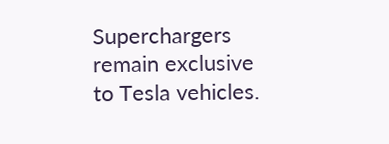Superchargers remain exclusive to Tesla vehicles.